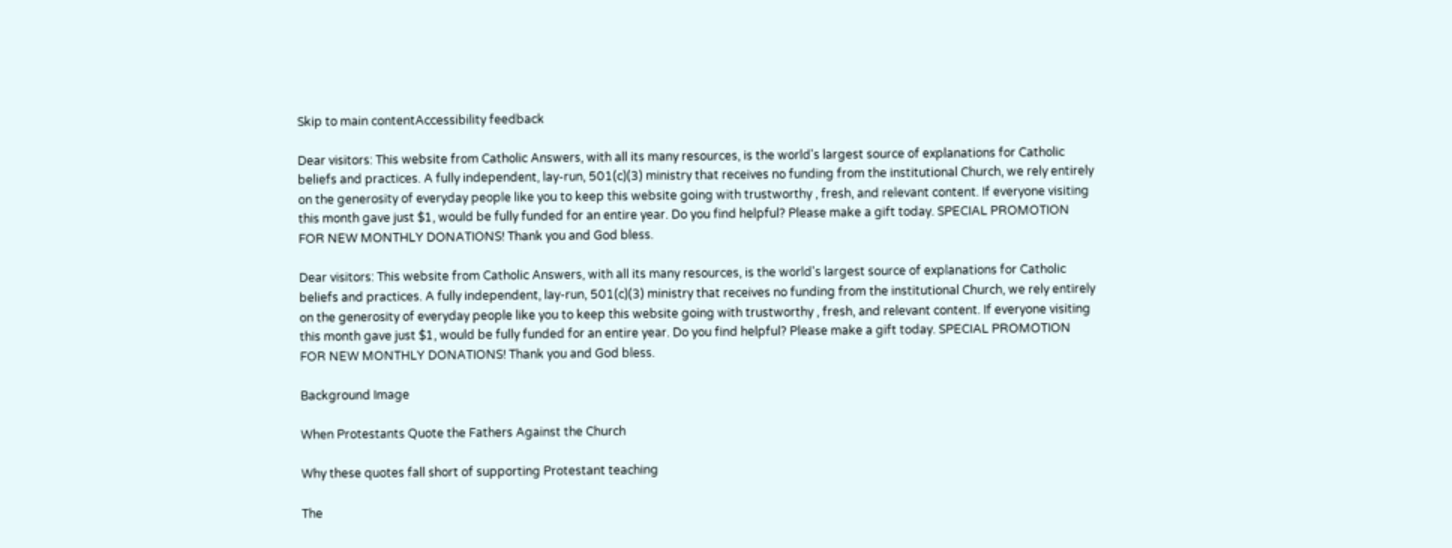Skip to main contentAccessibility feedback

Dear visitors: This website from Catholic Answers, with all its many resources, is the world's largest source of explanations for Catholic beliefs and practices. A fully independent, lay-run, 501(c)(3) ministry that receives no funding from the institutional Church, we rely entirely on the generosity of everyday people like you to keep this website going with trustworthy , fresh, and relevant content. If everyone visiting this month gave just $1, would be fully funded for an entire year. Do you find helpful? Please make a gift today. SPECIAL PROMOTION FOR NEW MONTHLY DONATIONS! Thank you and God bless.

Dear visitors: This website from Catholic Answers, with all its many resources, is the world's largest source of explanations for Catholic beliefs and practices. A fully independent, lay-run, 501(c)(3) ministry that receives no funding from the institutional Church, we rely entirely on the generosity of everyday people like you to keep this website going with trustworthy , fresh, and relevant content. If everyone visiting this month gave just $1, would be fully funded for an entire year. Do you find helpful? Please make a gift today. SPECIAL PROMOTION FOR NEW MONTHLY DONATIONS! Thank you and God bless.

Background Image

When Protestants Quote the Fathers Against the Church

Why these quotes fall short of supporting Protestant teaching

The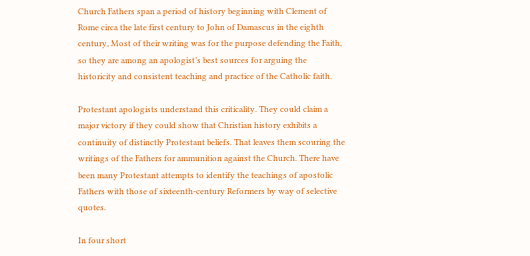Church Fathers span a period of history beginning with Clement of Rome circa the late first century to John of Damascus in the eighth century, Most of their writing was for the purpose defending the Faith, so they are among an apologist’s best sources for arguing the historicity and consistent teaching and practice of the Catholic faith.

Protestant apologists understand this criticality. They could claim a major victory if they could show that Christian history exhibits a continuity of distinctly Protestant beliefs. That leaves them scouring the writings of the Fathers for ammunition against the Church. There have been many Protestant attempts to identify the teachings of apostolic Fathers with those of sixteenth-century Reformers by way of selective quotes.

In four short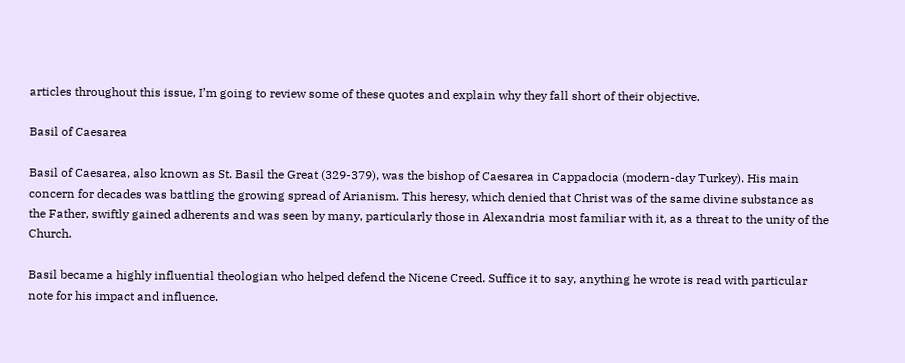articles throughout this issue, I’m going to review some of these quotes and explain why they fall short of their objective.

Basil of Caesarea

Basil of Caesarea, also known as St. Basil the Great (329-379), was the bishop of Caesarea in Cappadocia (modern-day Turkey). His main concern for decades was battling the growing spread of Arianism. This heresy, which denied that Christ was of the same divine substance as the Father, swiftly gained adherents and was seen by many, particularly those in Alexandria most familiar with it, as a threat to the unity of the Church.

Basil became a highly influential theologian who helped defend the Nicene Creed. Suffice it to say, anything he wrote is read with particular note for his impact and influence.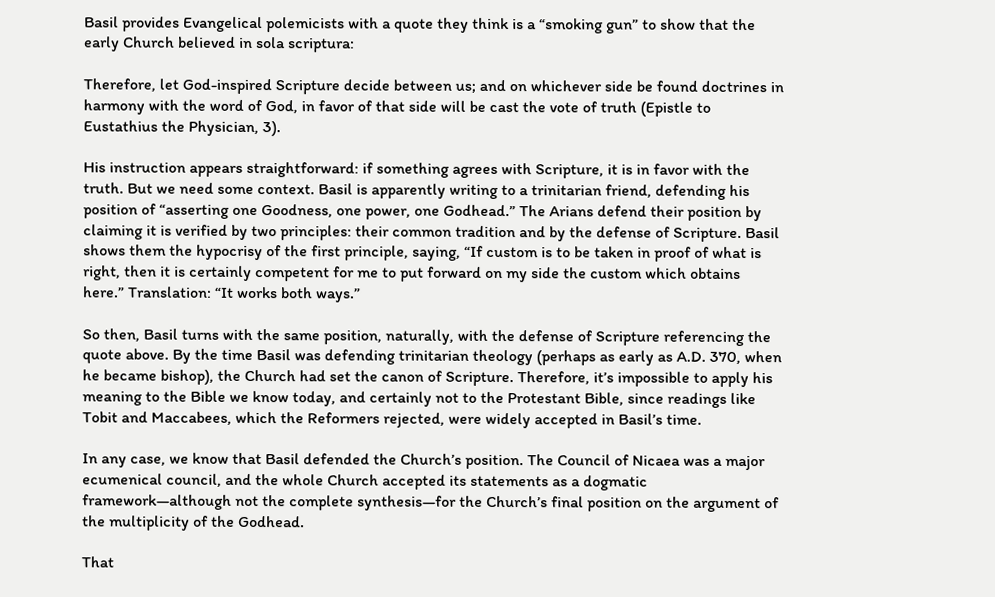Basil provides Evangelical polemicists with a quote they think is a “smoking gun” to show that the early Church believed in sola scriptura:

Therefore, let God-inspired Scripture decide between us; and on whichever side be found doctrines in harmony with the word of God, in favor of that side will be cast the vote of truth (Epistle to Eustathius the Physician, 3).

His instruction appears straightforward: if something agrees with Scripture, it is in favor with the truth. But we need some context. Basil is apparently writing to a trinitarian friend, defending his position of “asserting one Goodness, one power, one Godhead.” The Arians defend their position by claiming it is verified by two principles: their common tradition and by the defense of Scripture. Basil shows them the hypocrisy of the first principle, saying, “If custom is to be taken in proof of what is right, then it is certainly competent for me to put forward on my side the custom which obtains here.” Translation: “It works both ways.”

So then, Basil turns with the same position, naturally, with the defense of Scripture referencing the quote above. By the time Basil was defending trinitarian theology (perhaps as early as A.D. 370, when he became bishop), the Church had set the canon of Scripture. Therefore, it’s impossible to apply his meaning to the Bible we know today, and certainly not to the Protestant Bible, since readings like Tobit and Maccabees, which the Reformers rejected, were widely accepted in Basil’s time.

In any case, we know that Basil defended the Church’s position. The Council of Nicaea was a major ecumenical council, and the whole Church accepted its statements as a dogmatic framework—although not the complete synthesis—for the Church’s final position on the argument of the multiplicity of the Godhead.

That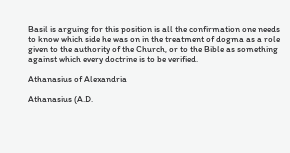Basil is arguing for this position is all the confirmation one needs to know which side he was on in the treatment of dogma as a role given to the authority of the Church, or to the Bible as something against which every doctrine is to be verified.

Athanasius of Alexandria

Athanasius (A.D.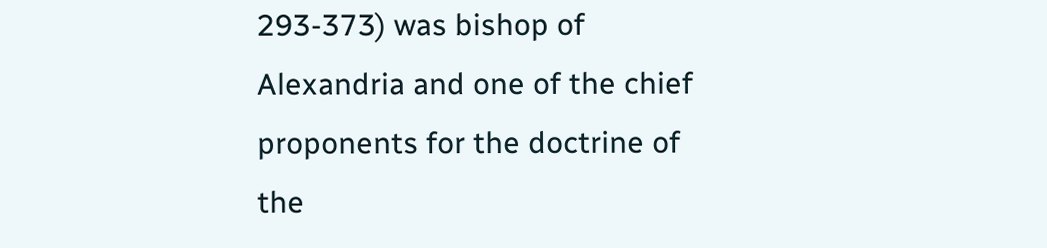293-373) was bishop of Alexandria and one of the chief proponents for the doctrine of the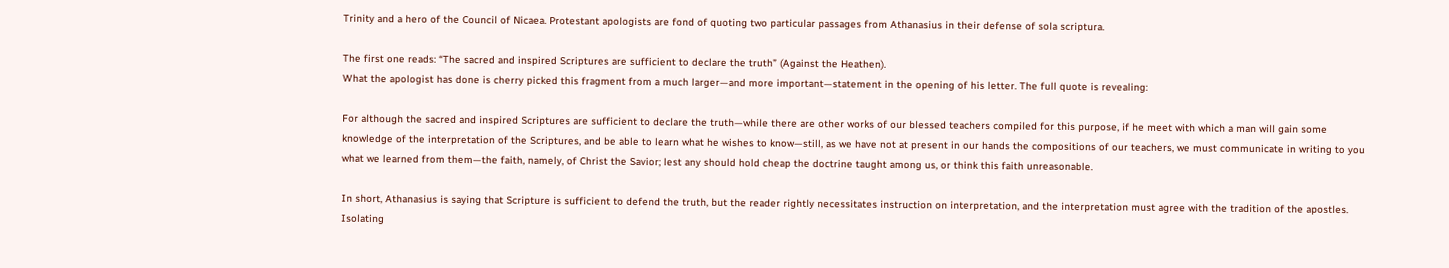Trinity and a hero of the Council of Nicaea. Protestant apologists are fond of quoting two particular passages from Athanasius in their defense of sola scriptura.

The first one reads: “The sacred and inspired Scriptures are sufficient to declare the truth” (Against the Heathen).
What the apologist has done is cherry picked this fragment from a much larger—and more important—statement in the opening of his letter. The full quote is revealing:

For although the sacred and inspired Scriptures are sufficient to declare the truth—while there are other works of our blessed teachers compiled for this purpose, if he meet with which a man will gain some knowledge of the interpretation of the Scriptures, and be able to learn what he wishes to know—still, as we have not at present in our hands the compositions of our teachers, we must communicate in writing to you what we learned from them—the faith, namely, of Christ the Savior; lest any should hold cheap the doctrine taught among us, or think this faith unreasonable.

In short, Athanasius is saying that Scripture is sufficient to defend the truth, but the reader rightly necessitates instruction on interpretation, and the interpretation must agree with the tradition of the apostles. Isolating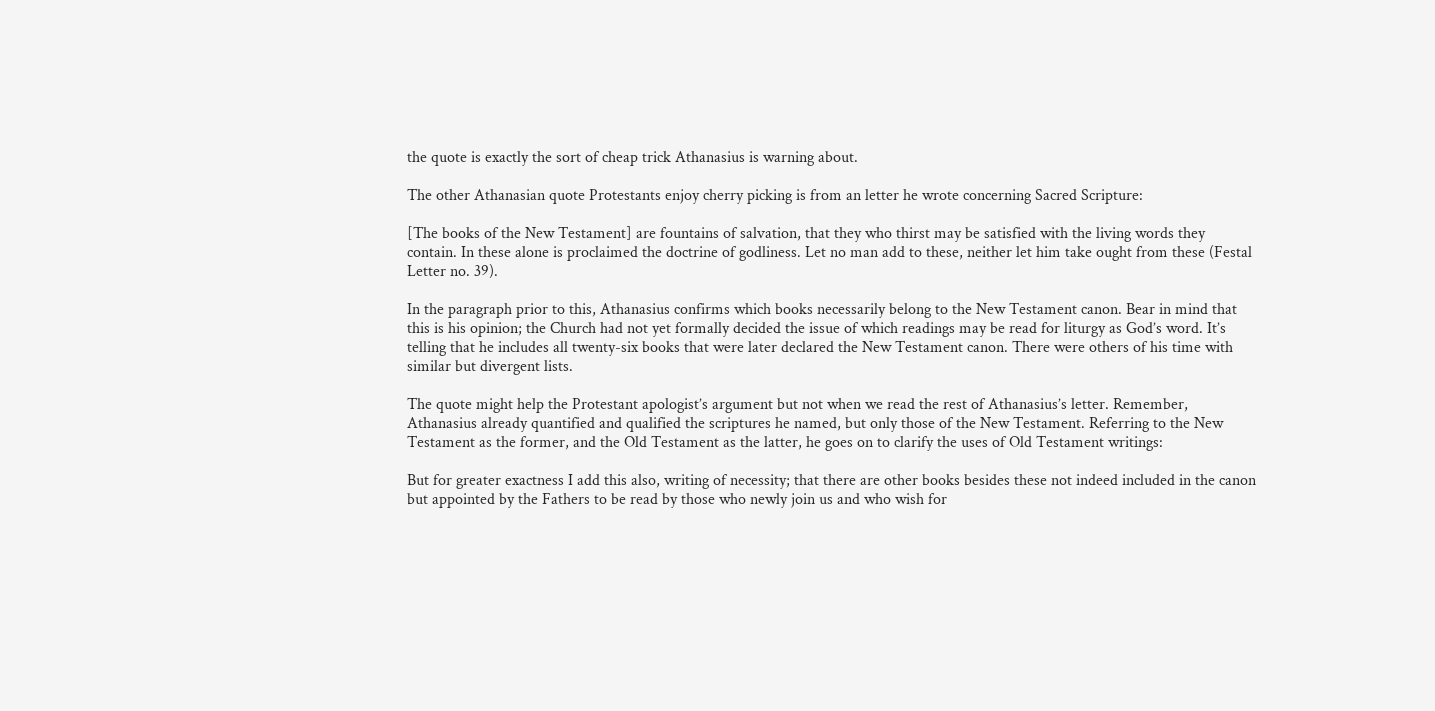the quote is exactly the sort of cheap trick Athanasius is warning about.

The other Athanasian quote Protestants enjoy cherry picking is from an letter he wrote concerning Sacred Scripture:

[The books of the New Testament] are fountains of salvation, that they who thirst may be satisfied with the living words they contain. In these alone is proclaimed the doctrine of godliness. Let no man add to these, neither let him take ought from these (Festal Letter no. 39).

In the paragraph prior to this, Athanasius confirms which books necessarily belong to the New Testament canon. Bear in mind that this is his opinion; the Church had not yet formally decided the issue of which readings may be read for liturgy as God’s word. It’s telling that he includes all twenty-six books that were later declared the New Testament canon. There were others of his time with similar but divergent lists.

The quote might help the Protestant apologist’s argument but not when we read the rest of Athanasius’s letter. Remember, Athanasius already quantified and qualified the scriptures he named, but only those of the New Testament. Referring to the New Testament as the former, and the Old Testament as the latter, he goes on to clarify the uses of Old Testament writings:

But for greater exactness I add this also, writing of necessity; that there are other books besides these not indeed included in the canon but appointed by the Fathers to be read by those who newly join us and who wish for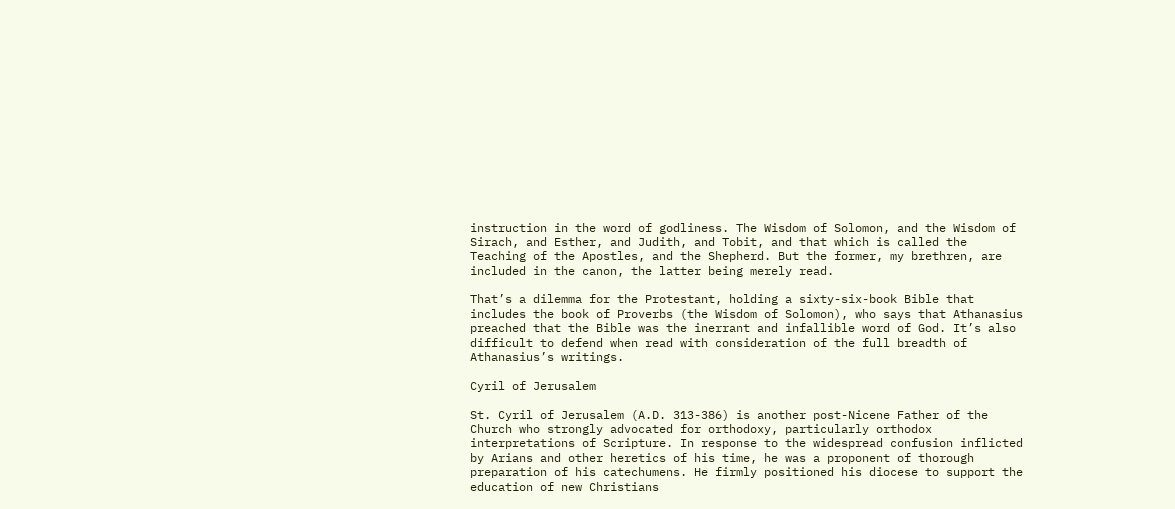instruction in the word of godliness. The Wisdom of Solomon, and the Wisdom of Sirach, and Esther, and Judith, and Tobit, and that which is called the Teaching of the Apostles, and the Shepherd. But the former, my brethren, are included in the canon, the latter being merely read.

That’s a dilemma for the Protestant, holding a sixty-six-book Bible that includes the book of Proverbs (the Wisdom of Solomon), who says that Athanasius preached that the Bible was the inerrant and infallible word of God. It’s also difficult to defend when read with consideration of the full breadth of Athanasius’s writings.

Cyril of Jerusalem

St. Cyril of Jerusalem (A.D. 313-386) is another post-Nicene Father of the Church who strongly advocated for orthodoxy, particularly orthodox interpretations of Scripture. In response to the widespread confusion inflicted by Arians and other heretics of his time, he was a proponent of thorough preparation of his catechumens. He firmly positioned his diocese to support the education of new Christians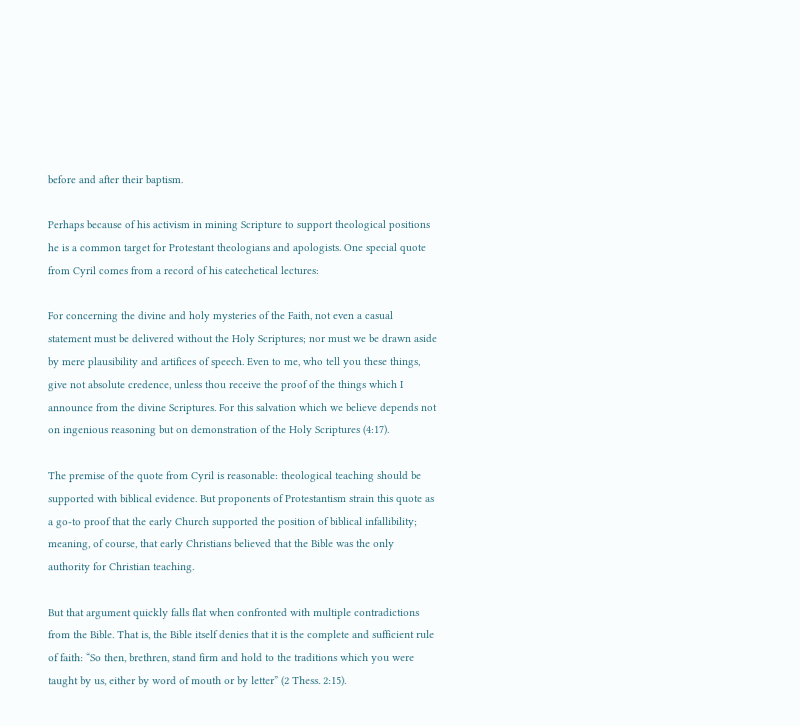before and after their baptism.

Perhaps because of his activism in mining Scripture to support theological positions he is a common target for Protestant theologians and apologists. One special quote from Cyril comes from a record of his catechetical lectures:

For concerning the divine and holy mysteries of the Faith, not even a casual statement must be delivered without the Holy Scriptures; nor must we be drawn aside by mere plausibility and artifices of speech. Even to me, who tell you these things, give not absolute credence, unless thou receive the proof of the things which I announce from the divine Scriptures. For this salvation which we believe depends not on ingenious reasoning but on demonstration of the Holy Scriptures (4:17).

The premise of the quote from Cyril is reasonable: theological teaching should be supported with biblical evidence. But proponents of Protestantism strain this quote as a go-to proof that the early Church supported the position of biblical infallibility; meaning, of course, that early Christians believed that the Bible was the only authority for Christian teaching.

But that argument quickly falls flat when confronted with multiple contradictions from the Bible. That is, the Bible itself denies that it is the complete and sufficient rule of faith: “So then, brethren, stand firm and hold to the traditions which you were taught by us, either by word of mouth or by letter” (2 Thess. 2:15).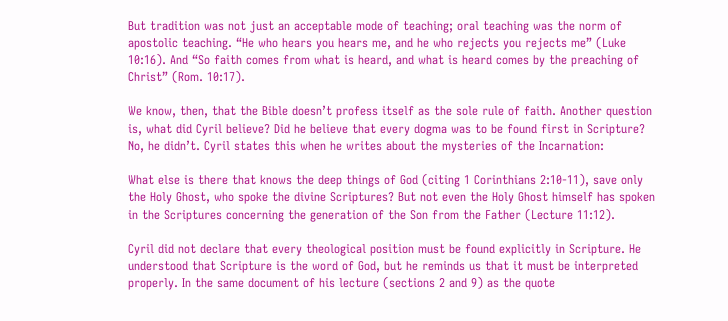But tradition was not just an acceptable mode of teaching; oral teaching was the norm of apostolic teaching. “He who hears you hears me, and he who rejects you rejects me” (Luke 10:16). And “So faith comes from what is heard, and what is heard comes by the preaching of Christ” (Rom. 10:17).

We know, then, that the Bible doesn’t profess itself as the sole rule of faith. Another question is, what did Cyril believe? Did he believe that every dogma was to be found first in Scripture? No, he didn’t. Cyril states this when he writes about the mysteries of the Incarnation:

What else is there that knows the deep things of God (citing 1 Corinthians 2:10-11), save only the Holy Ghost, who spoke the divine Scriptures? But not even the Holy Ghost himself has spoken in the Scriptures concerning the generation of the Son from the Father (Lecture 11:12).

Cyril did not declare that every theological position must be found explicitly in Scripture. He understood that Scripture is the word of God, but he reminds us that it must be interpreted properly. In the same document of his lecture (sections 2 and 9) as the quote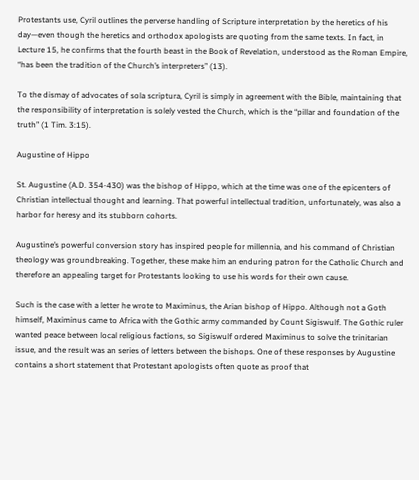Protestants use, Cyril outlines the perverse handling of Scripture interpretation by the heretics of his day—even though the heretics and orthodox apologists are quoting from the same texts. In fact, in Lecture 15, he confirms that the fourth beast in the Book of Revelation, understood as the Roman Empire, “has been the tradition of the Church’s interpreters” (13).

To the dismay of advocates of sola scriptura, Cyril is simply in agreement with the Bible, maintaining that the responsibility of interpretation is solely vested the Church, which is the “pillar and foundation of the truth” (1 Tim. 3:15).

Augustine of Hippo

St. Augustine (A.D. 354-430) was the bishop of Hippo, which at the time was one of the epicenters of Christian intellectual thought and learning. That powerful intellectual tradition, unfortunately, was also a harbor for heresy and its stubborn cohorts.

Augustine’s powerful conversion story has inspired people for millennia, and his command of Christian theology was groundbreaking. Together, these make him an enduring patron for the Catholic Church and therefore an appealing target for Protestants looking to use his words for their own cause.

Such is the case with a letter he wrote to Maximinus, the Arian bishop of Hippo. Although not a Goth himself, Maximinus came to Africa with the Gothic army commanded by Count Sigiswulf. The Gothic ruler wanted peace between local religious factions, so Sigiswulf ordered Maximinus to solve the trinitarian issue, and the result was an series of letters between the bishops. One of these responses by Augustine contains a short statement that Protestant apologists often quote as proof that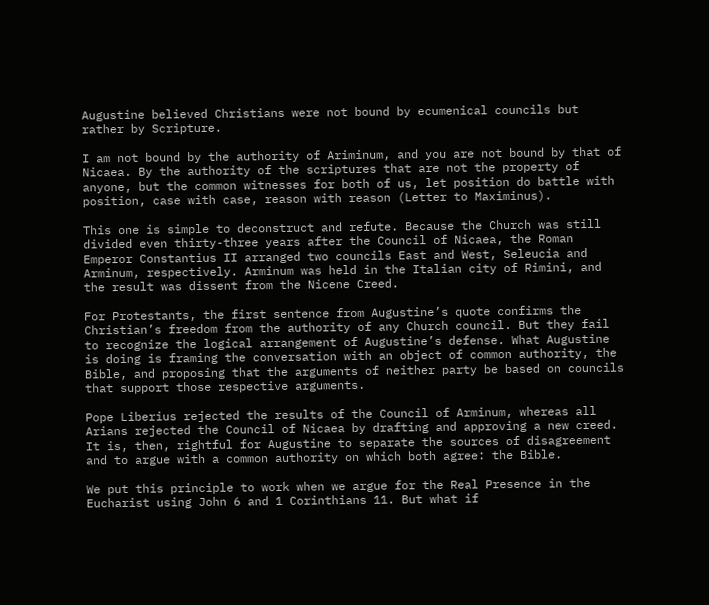Augustine believed Christians were not bound by ecumenical councils but rather by Scripture.

I am not bound by the authority of Ariminum, and you are not bound by that of Nicaea. By the authority of the scriptures that are not the property of anyone, but the common witnesses for both of us, let position do battle with position, case with case, reason with reason (Letter to Maximinus).

This one is simple to deconstruct and refute. Because the Church was still divided even thirty-three years after the Council of Nicaea, the Roman Emperor Constantius II arranged two councils East and West, Seleucia and Arminum, respectively. Arminum was held in the Italian city of Rimini, and the result was dissent from the Nicene Creed.

For Protestants, the first sentence from Augustine’s quote confirms the Christian’s freedom from the authority of any Church council. But they fail to recognize the logical arrangement of Augustine’s defense. What Augustine is doing is framing the conversation with an object of common authority, the Bible, and proposing that the arguments of neither party be based on councils that support those respective arguments.

Pope Liberius rejected the results of the Council of Arminum, whereas all Arians rejected the Council of Nicaea by drafting and approving a new creed. It is, then, rightful for Augustine to separate the sources of disagreement and to argue with a common authority on which both agree: the Bible.

We put this principle to work when we argue for the Real Presence in the Eucharist using John 6 and 1 Corinthians 11. But what if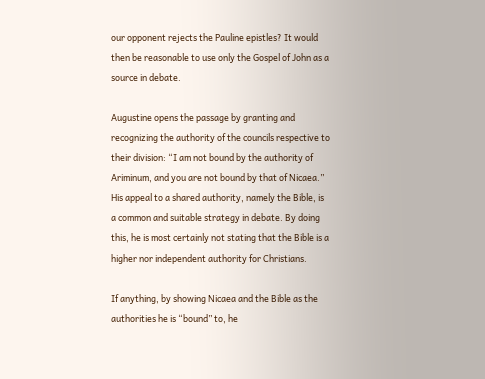our opponent rejects the Pauline epistles? It would then be reasonable to use only the Gospel of John as a source in debate.

Augustine opens the passage by granting and recognizing the authority of the councils respective to their division: “I am not bound by the authority of Ariminum, and you are not bound by that of Nicaea.” His appeal to a shared authority, namely the Bible, is a common and suitable strategy in debate. By doing this, he is most certainly not stating that the Bible is a higher nor independent authority for Christians.

If anything, by showing Nicaea and the Bible as the authorities he is “bound” to, he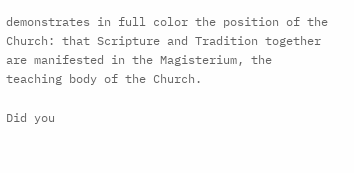demonstrates in full color the position of the Church: that Scripture and Tradition together are manifested in the Magisterium, the teaching body of the Church.

Did you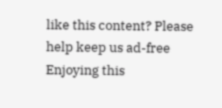like this content? Please help keep us ad-free
Enjoying this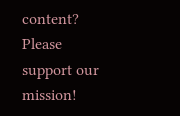content?  Please support our mission!